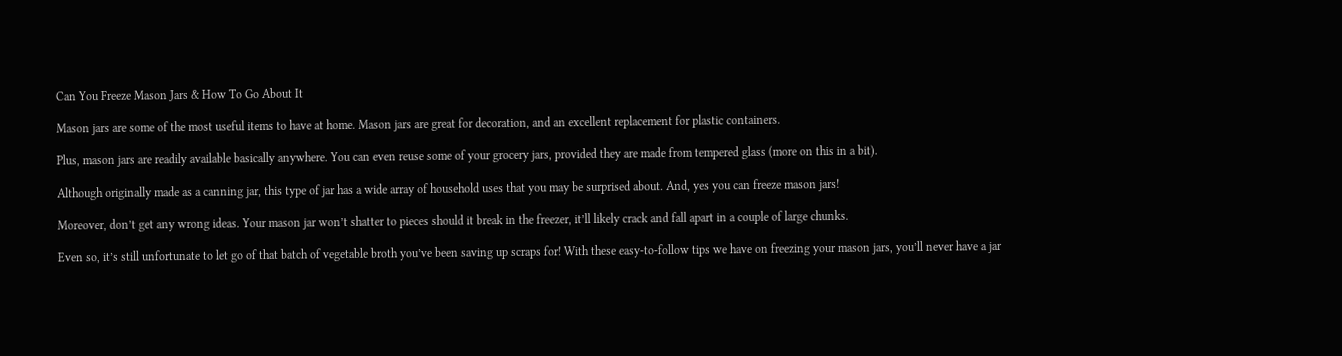Can You Freeze Mason Jars & How To Go About It

Mason jars are some of the most useful items to have at home. Mason jars are great for decoration, and an excellent replacement for plastic containers.

Plus, mason jars are readily available basically anywhere. You can even reuse some of your grocery jars, provided they are made from tempered glass (more on this in a bit).

Although originally made as a canning jar, this type of jar has a wide array of household uses that you may be surprised about. And, yes you can freeze mason jars!

Moreover, don’t get any wrong ideas. Your mason jar won’t shatter to pieces should it break in the freezer, it’ll likely crack and fall apart in a couple of large chunks.

Even so, it’s still unfortunate to let go of that batch of vegetable broth you’ve been saving up scraps for! With these easy-to-follow tips we have on freezing your mason jars, you’ll never have a jar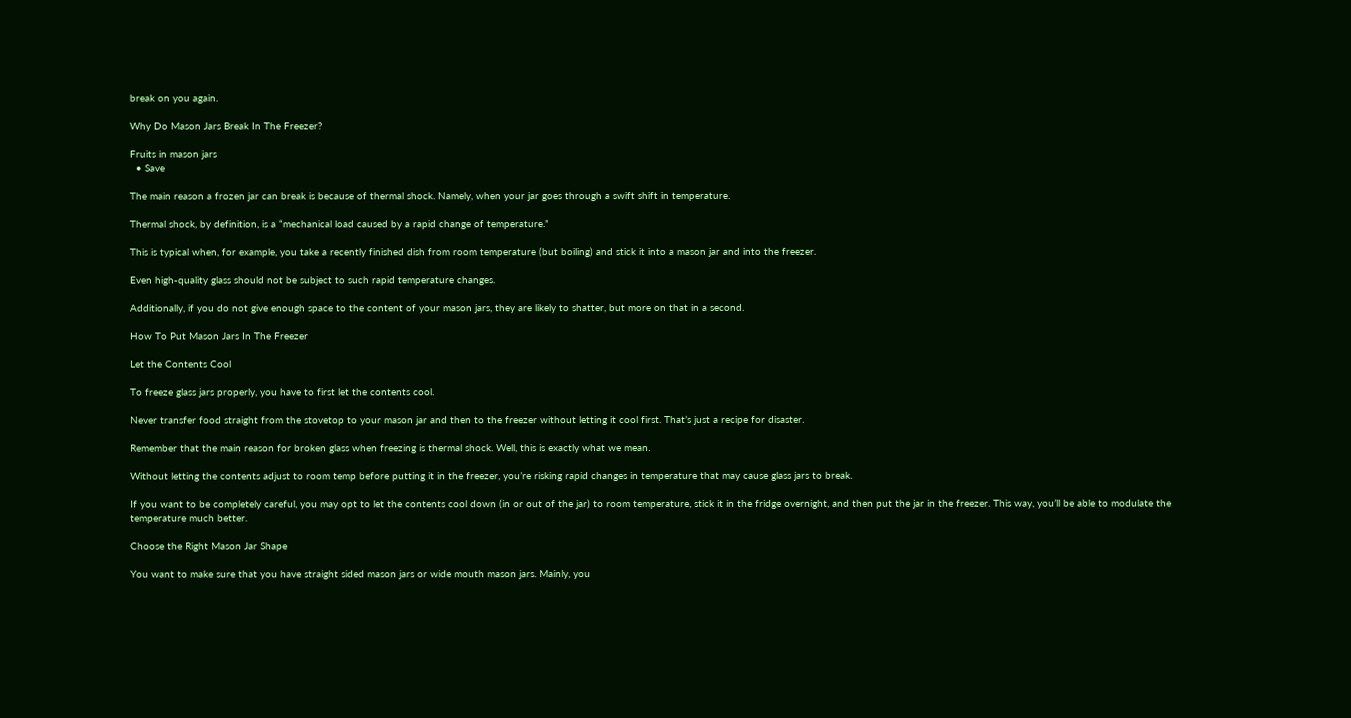break on you again.

Why Do Mason Jars Break In The Freezer?

Fruits in mason jars
  • Save

The main reason a frozen jar can break is because of thermal shock. Namely, when your jar goes through a swift shift in temperature.

Thermal shock, by definition, is a “mechanical load caused by a rapid change of temperature.”

This is typical when, for example, you take a recently finished dish from room temperature (but boiling) and stick it into a mason jar and into the freezer.

Even high-quality glass should not be subject to such rapid temperature changes.

Additionally, if you do not give enough space to the content of your mason jars, they are likely to shatter, but more on that in a second.

How To Put Mason Jars In The Freezer

Let the Contents Cool

To freeze glass jars properly, you have to first let the contents cool.

Never transfer food straight from the stovetop to your mason jar and then to the freezer without letting it cool first. That’s just a recipe for disaster.

Remember that the main reason for broken glass when freezing is thermal shock. Well, this is exactly what we mean.

Without letting the contents adjust to room temp before putting it in the freezer, you’re risking rapid changes in temperature that may cause glass jars to break.

If you want to be completely careful, you may opt to let the contents cool down (in or out of the jar) to room temperature, stick it in the fridge overnight, and then put the jar in the freezer. This way, you’ll be able to modulate the temperature much better.

Choose the Right Mason Jar Shape

You want to make sure that you have straight sided mason jars or wide mouth mason jars. Mainly, you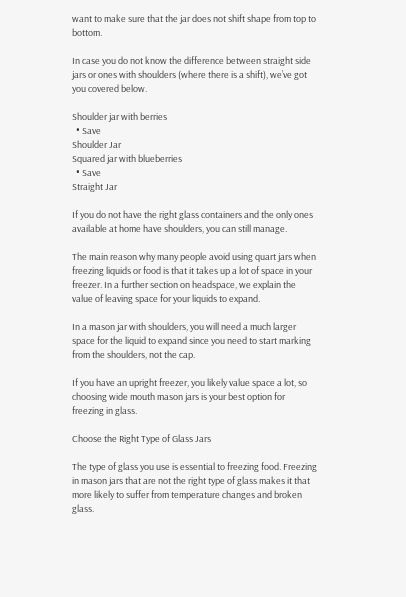want to make sure that the jar does not shift shape from top to bottom.

In case you do not know the difference between straight side jars or ones with shoulders (where there is a shift), we’ve got you covered below.

Shoulder jar with berries
  • Save
Shoulder Jar
Squared jar with blueberries
  • Save
Straight Jar

If you do not have the right glass containers and the only ones available at home have shoulders, you can still manage.

The main reason why many people avoid using quart jars when freezing liquids or food is that it takes up a lot of space in your freezer. In a further section on headspace, we explain the value of leaving space for your liquids to expand.

In a mason jar with shoulders, you will need a much larger space for the liquid to expand since you need to start marking from the shoulders, not the cap.

If you have an upright freezer, you likely value space a lot, so choosing wide mouth mason jars is your best option for freezing in glass.

Choose the Right Type of Glass Jars

The type of glass you use is essential to freezing food. Freezing in mason jars that are not the right type of glass makes it that more likely to suffer from temperature changes and broken glass.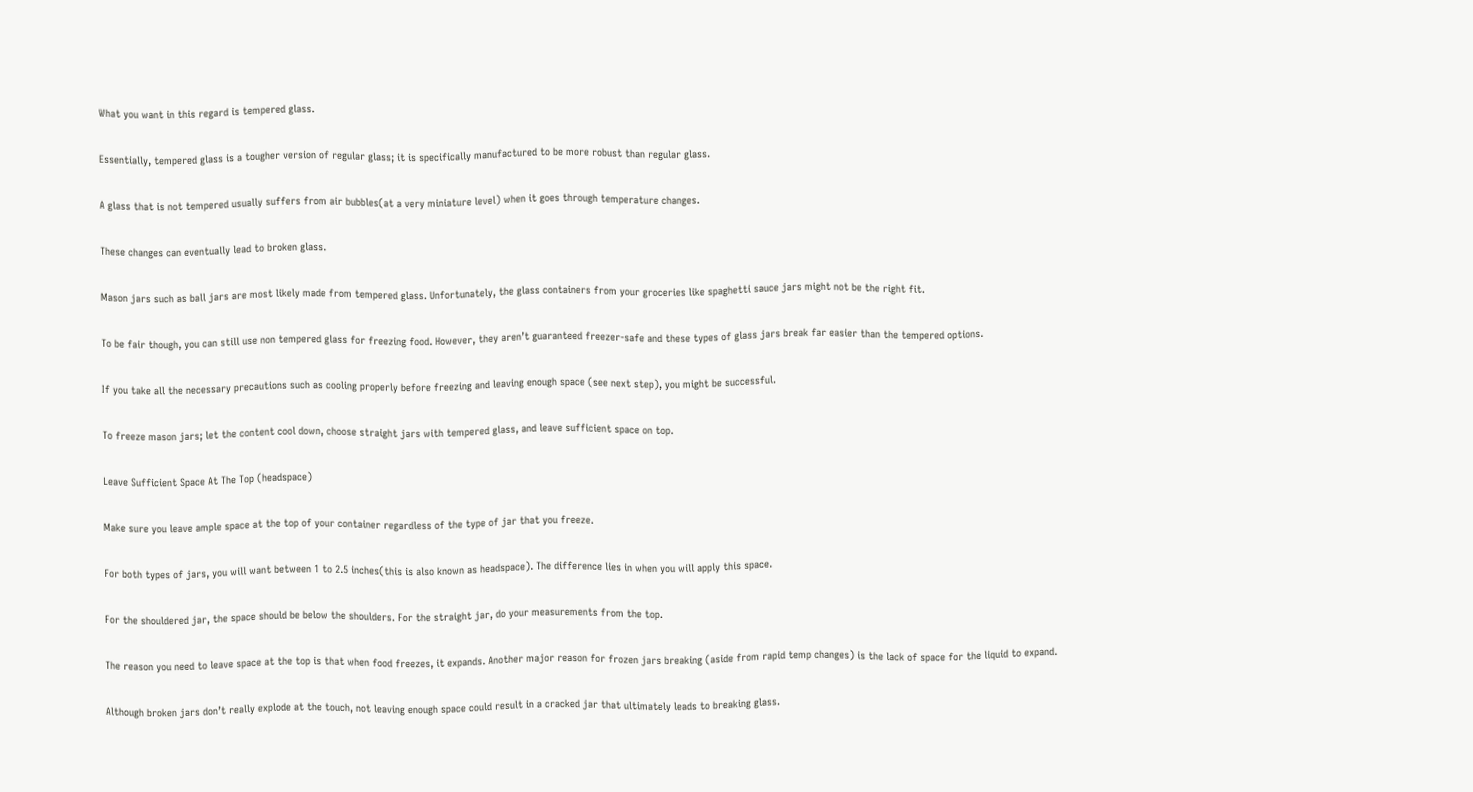What you want in this regard is tempered glass.

Essentially, tempered glass is a tougher version of regular glass; it is specifically manufactured to be more robust than regular glass.

A glass that is not tempered usually suffers from air bubbles(at a very miniature level) when it goes through temperature changes.

These changes can eventually lead to broken glass.

Mason jars such as ball jars are most likely made from tempered glass. Unfortunately, the glass containers from your groceries like spaghetti sauce jars might not be the right fit.

To be fair though, you can still use non tempered glass for freezing food. However, they aren’t guaranteed freezer-safe and these types of glass jars break far easier than the tempered options.

If you take all the necessary precautions such as cooling properly before freezing and leaving enough space (see next step), you might be successful.

To freeze mason jars; let the content cool down, choose straight jars with tempered glass, and leave sufficient space on top.

Leave Sufficient Space At The Top (headspace)

Make sure you leave ample space at the top of your container regardless of the type of jar that you freeze.

For both types of jars, you will want between 1 to 2.5 inches(this is also known as headspace). The difference lies in when you will apply this space.

For the shouldered jar, the space should be below the shoulders. For the straight jar, do your measurements from the top.

The reason you need to leave space at the top is that when food freezes, it expands. Another major reason for frozen jars breaking (aside from rapid temp changes) is the lack of space for the liquid to expand.

Although broken jars don’t really explode at the touch, not leaving enough space could result in a cracked jar that ultimately leads to breaking glass.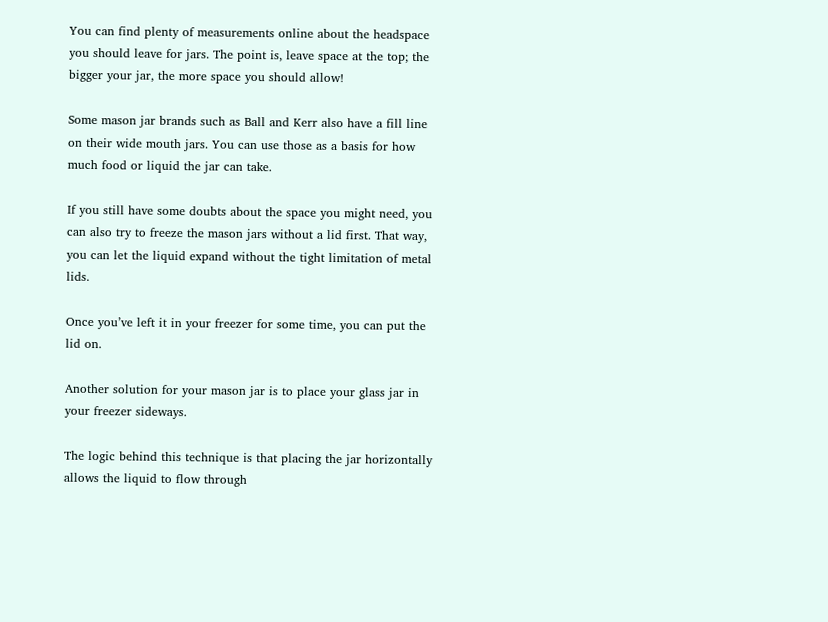You can find plenty of measurements online about the headspace you should leave for jars. The point is, leave space at the top; the bigger your jar, the more space you should allow!

Some mason jar brands such as Ball and Kerr also have a fill line on their wide mouth jars. You can use those as a basis for how much food or liquid the jar can take.

If you still have some doubts about the space you might need, you can also try to freeze the mason jars without a lid first. That way, you can let the liquid expand without the tight limitation of metal lids.

Once you’ve left it in your freezer for some time, you can put the lid on.

Another solution for your mason jar is to place your glass jar in your freezer sideways.

The logic behind this technique is that placing the jar horizontally allows the liquid to flow through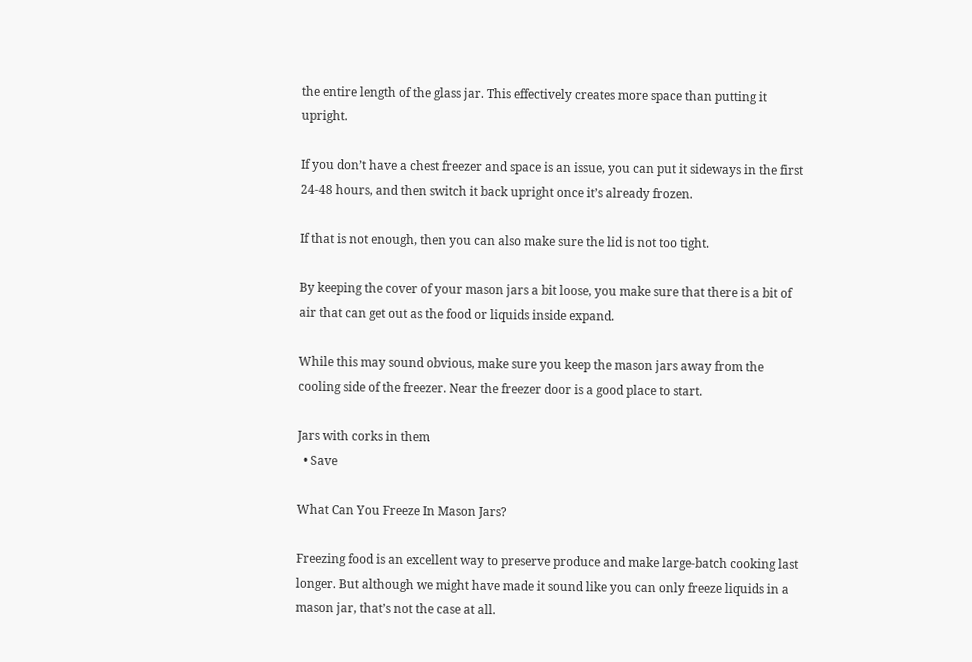the entire length of the glass jar. This effectively creates more space than putting it upright.

If you don’t have a chest freezer and space is an issue, you can put it sideways in the first 24-48 hours, and then switch it back upright once it’s already frozen.

If that is not enough, then you can also make sure the lid is not too tight.

By keeping the cover of your mason jars a bit loose, you make sure that there is a bit of air that can get out as the food or liquids inside expand.

While this may sound obvious, make sure you keep the mason jars away from the cooling side of the freezer. Near the freezer door is a good place to start.

Jars with corks in them
  • Save

What Can You Freeze In Mason Jars?

Freezing food is an excellent way to preserve produce and make large-batch cooking last longer. But although we might have made it sound like you can only freeze liquids in a mason jar, that’s not the case at all.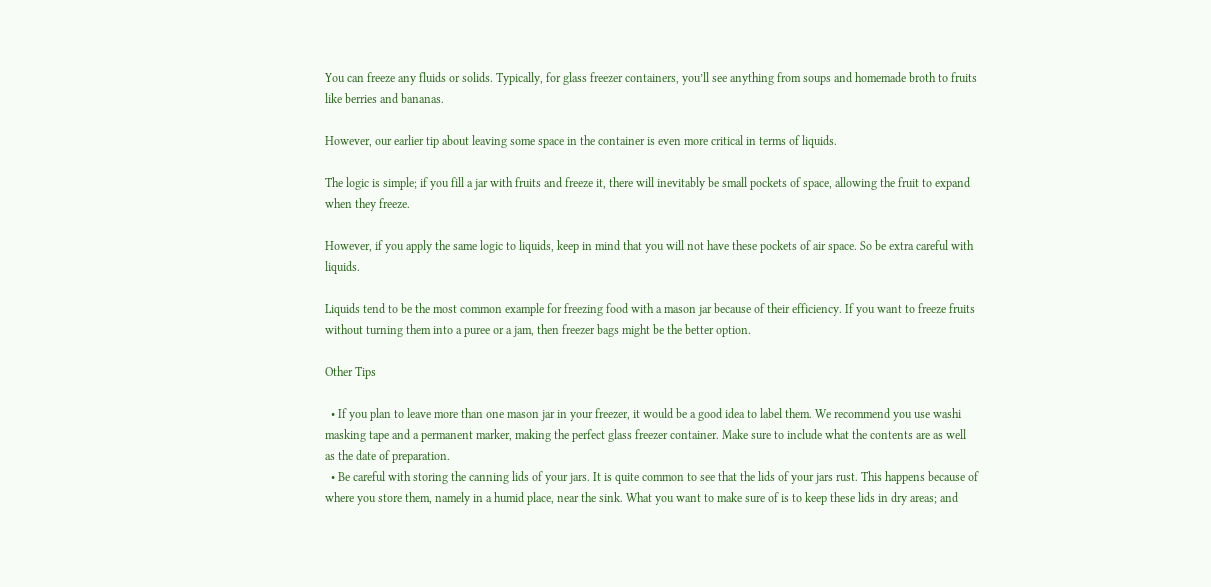You can freeze any fluids or solids. Typically, for glass freezer containers, you’ll see anything from soups and homemade broth to fruits like berries and bananas.

However, our earlier tip about leaving some space in the container is even more critical in terms of liquids.

The logic is simple; if you fill a jar with fruits and freeze it, there will inevitably be small pockets of space, allowing the fruit to expand when they freeze.

However, if you apply the same logic to liquids, keep in mind that you will not have these pockets of air space. So be extra careful with liquids.

Liquids tend to be the most common example for freezing food with a mason jar because of their efficiency. If you want to freeze fruits without turning them into a puree or a jam, then freezer bags might be the better option.

Other Tips

  • If you plan to leave more than one mason jar in your freezer, it would be a good idea to label them. We recommend you use washi masking tape and a permanent marker, making the perfect glass freezer container. Make sure to include what the contents are as well as the date of preparation.
  • Be careful with storing the canning lids of your jars. It is quite common to see that the lids of your jars rust. This happens because of where you store them, namely in a humid place, near the sink. What you want to make sure of is to keep these lids in dry areas; and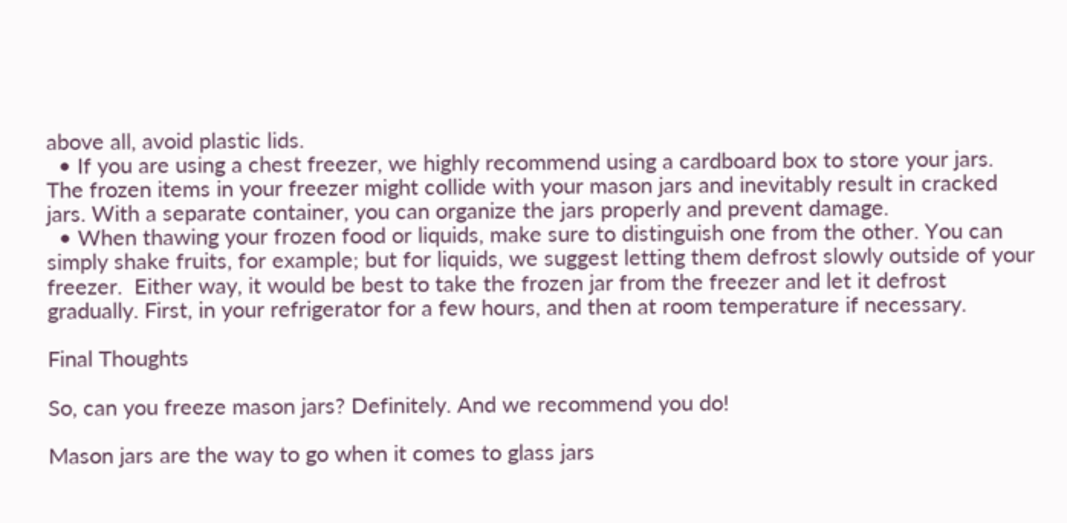above all, avoid plastic lids.
  • If you are using a chest freezer, we highly recommend using a cardboard box to store your jars. The frozen items in your freezer might collide with your mason jars and inevitably result in cracked jars. With a separate container, you can organize the jars properly and prevent damage.
  • When thawing your frozen food or liquids, make sure to distinguish one from the other. You can simply shake fruits, for example; but for liquids, we suggest letting them defrost slowly outside of your freezer.  Either way, it would be best to take the frozen jar from the freezer and let it defrost gradually. First, in your refrigerator for a few hours, and then at room temperature if necessary.

Final Thoughts

So, can you freeze mason jars? Definitely. And we recommend you do!

Mason jars are the way to go when it comes to glass jars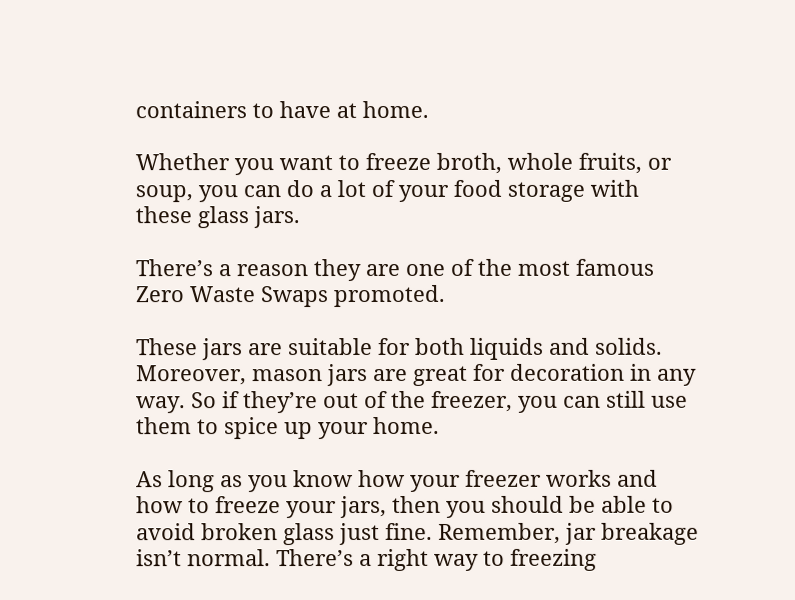containers to have at home.

Whether you want to freeze broth, whole fruits, or soup, you can do a lot of your food storage with these glass jars.

There’s a reason they are one of the most famous Zero Waste Swaps promoted.

These jars are suitable for both liquids and solids. Moreover, mason jars are great for decoration in any way. So if they’re out of the freezer, you can still use them to spice up your home.

As long as you know how your freezer works and how to freeze your jars, then you should be able to avoid broken glass just fine. Remember, jar breakage isn’t normal. There’s a right way to freezing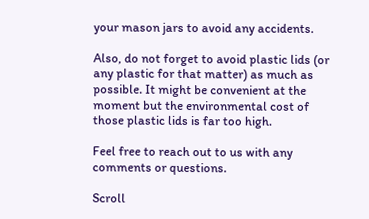your mason jars to avoid any accidents.

Also, do not forget to avoid plastic lids (or any plastic for that matter) as much as possible. It might be convenient at the moment but the environmental cost of those plastic lids is far too high.

Feel free to reach out to us with any comments or questions.

Scroll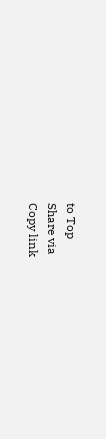to Top
Share via
Copy link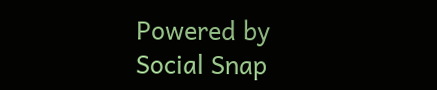Powered by Social Snap